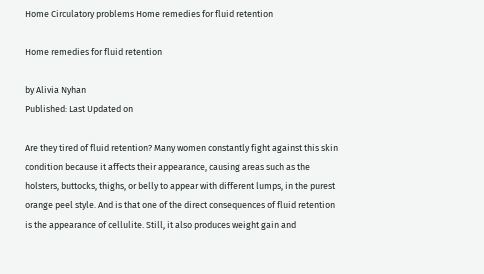Home Circulatory problems Home remedies for fluid retention

Home remedies for fluid retention

by Alivia Nyhan
Published: Last Updated on

Are they tired of fluid retention? Many women constantly fight against this skin condition because it affects their appearance, causing areas such as the holsters, buttocks, thighs, or belly to appear with different lumps, in the purest orange peel style. And is that one of the direct consequences of fluid retention is the appearance of cellulite. Still, it also produces weight gain and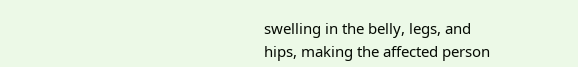swelling in the belly, legs, and hips, making the affected person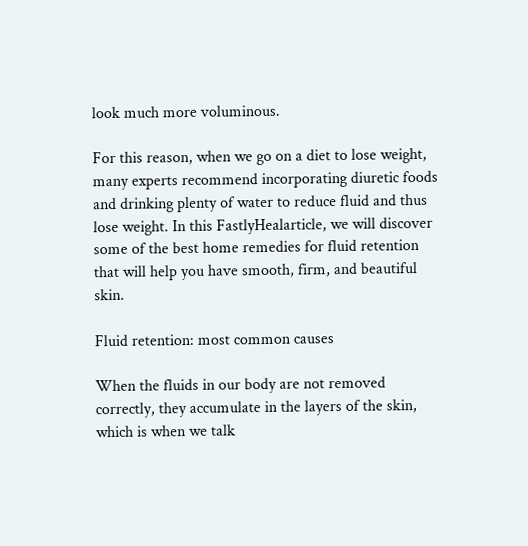look much more voluminous.

For this reason, when we go on a diet to lose weight, many experts recommend incorporating diuretic foods and drinking plenty of water to reduce fluid and thus lose weight. In this FastlyHealarticle, we will discover some of the best home remedies for fluid retention that will help you have smooth, firm, and beautiful skin.

Fluid retention: most common causes

When the fluids in our body are not removed correctly, they accumulate in the layers of the skin, which is when we talk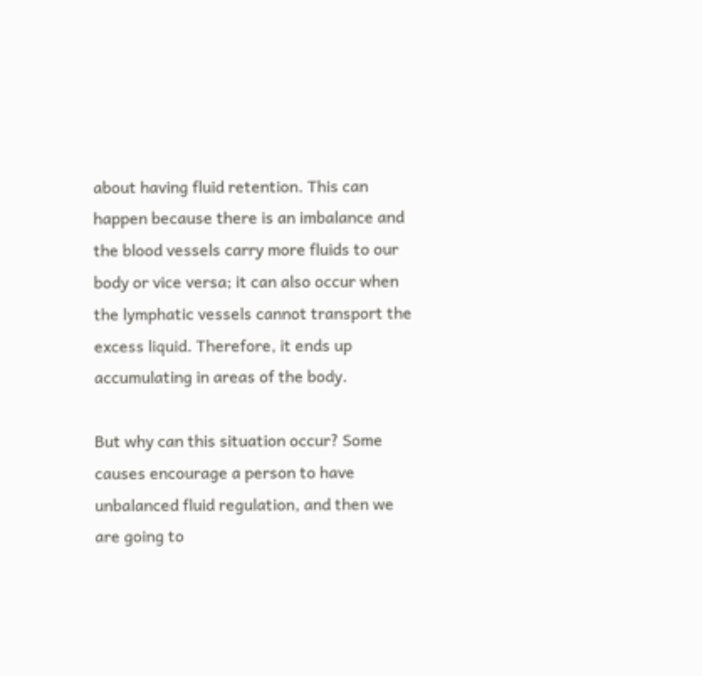about having fluid retention. This can happen because there is an imbalance and the blood vessels carry more fluids to our body or vice versa; it can also occur when the lymphatic vessels cannot transport the excess liquid. Therefore, it ends up accumulating in areas of the body.

But why can this situation occur? Some causes encourage a person to have unbalanced fluid regulation, and then we are going to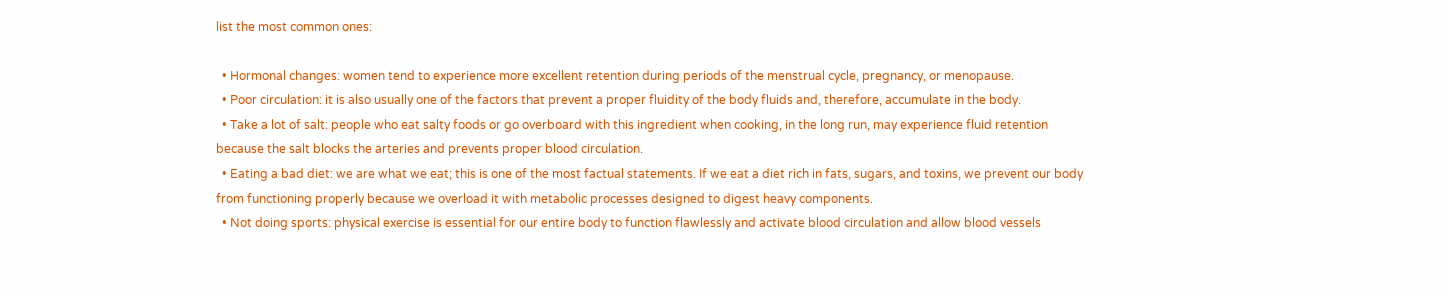list the most common ones:

  • Hormonal changes: women tend to experience more excellent retention during periods of the menstrual cycle, pregnancy, or menopause.
  • Poor circulation: it is also usually one of the factors that prevent a proper fluidity of the body fluids and, therefore, accumulate in the body.
  • Take a lot of salt: people who eat salty foods or go overboard with this ingredient when cooking, in the long run, may experience fluid retention because the salt blocks the arteries and prevents proper blood circulation.
  • Eating a bad diet: we are what we eat; this is one of the most factual statements. If we eat a diet rich in fats, sugars, and toxins, we prevent our body from functioning properly because we overload it with metabolic processes designed to digest heavy components.
  • Not doing sports: physical exercise is essential for our entire body to function flawlessly and activate blood circulation and allow blood vessels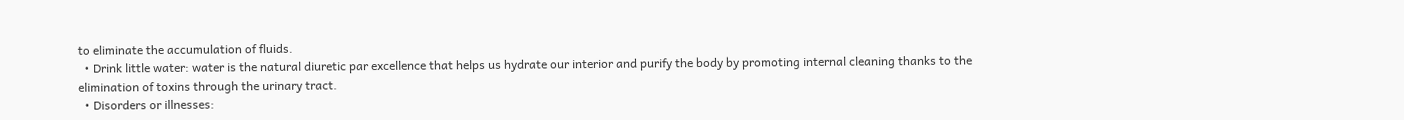to eliminate the accumulation of fluids.
  • Drink little water: water is the natural diuretic par excellence that helps us hydrate our interior and purify the body by promoting internal cleaning thanks to the elimination of toxins through the urinary tract.
  • Disorders or illnesses: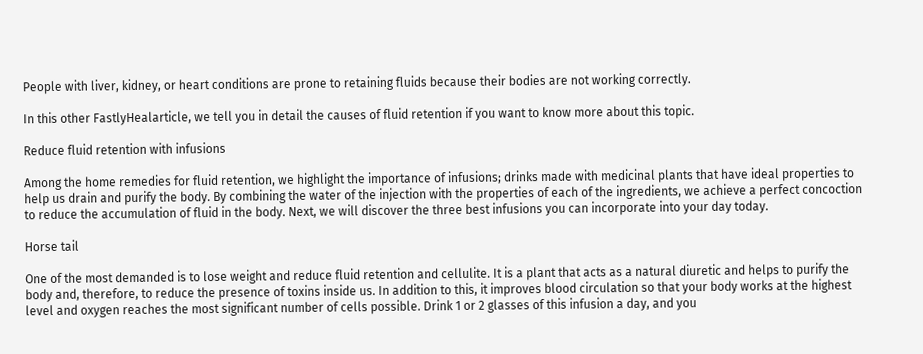People with liver, kidney, or heart conditions are prone to retaining fluids because their bodies are not working correctly.

In this other FastlyHealarticle, we tell you in detail the causes of fluid retention if you want to know more about this topic.

Reduce fluid retention with infusions

Among the home remedies for fluid retention, we highlight the importance of infusions; drinks made with medicinal plants that have ideal properties to help us drain and purify the body. By combining the water of the injection with the properties of each of the ingredients, we achieve a perfect concoction to reduce the accumulation of fluid in the body. Next, we will discover the three best infusions you can incorporate into your day today.

Horse tail

One of the most demanded is to lose weight and reduce fluid retention and cellulite. It is a plant that acts as a natural diuretic and helps to purify the body and, therefore, to reduce the presence of toxins inside us. In addition to this, it improves blood circulation so that your body works at the highest level and oxygen reaches the most significant number of cells possible. Drink 1 or 2 glasses of this infusion a day, and you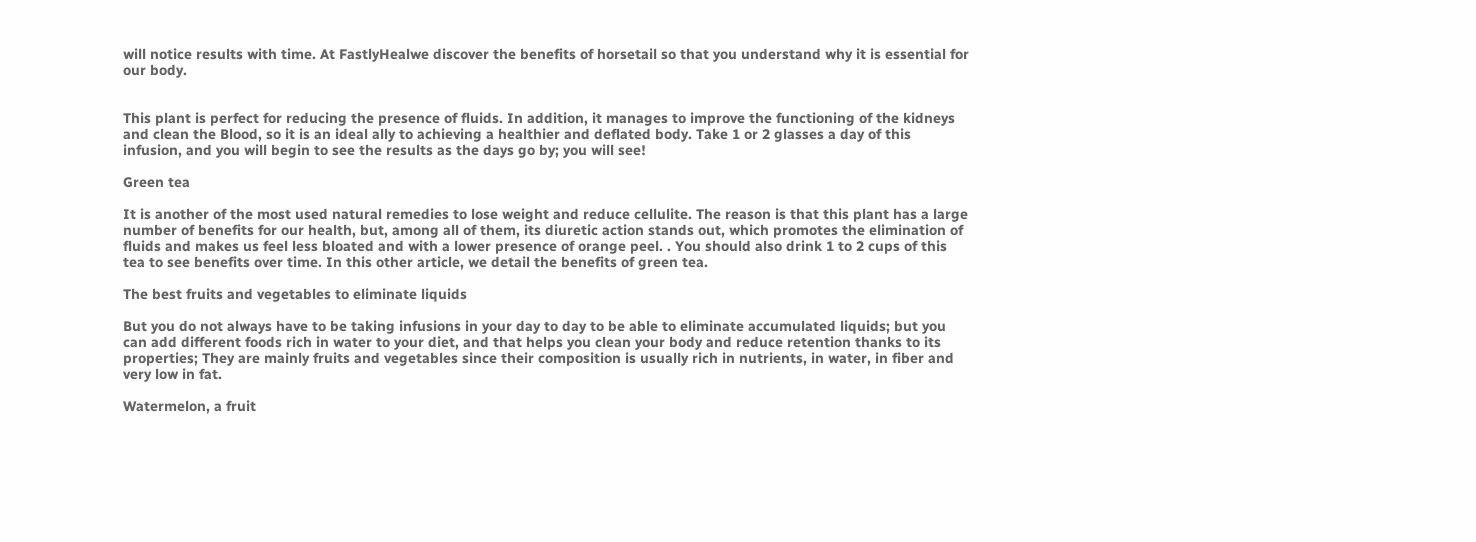will notice results with time. At FastlyHealwe discover the benefits of horsetail so that you understand why it is essential for our body.


This plant is perfect for reducing the presence of fluids. In addition, it manages to improve the functioning of the kidneys and clean the Blood, so it is an ideal ally to achieving a healthier and deflated body. Take 1 or 2 glasses a day of this infusion, and you will begin to see the results as the days go by; you will see!

Green tea

It is another of the most used natural remedies to lose weight and reduce cellulite. The reason is that this plant has a large number of benefits for our health, but, among all of them, its diuretic action stands out, which promotes the elimination of fluids and makes us feel less bloated and with a lower presence of orange peel. . You should also drink 1 to 2 cups of this tea to see benefits over time. In this other article, we detail the benefits of green tea.

The best fruits and vegetables to eliminate liquids

But you do not always have to be taking infusions in your day to day to be able to eliminate accumulated liquids; but you can add different foods rich in water to your diet, and that helps you clean your body and reduce retention thanks to its properties; They are mainly fruits and vegetables since their composition is usually rich in nutrients, in water, in fiber and very low in fat.

Watermelon, a fruit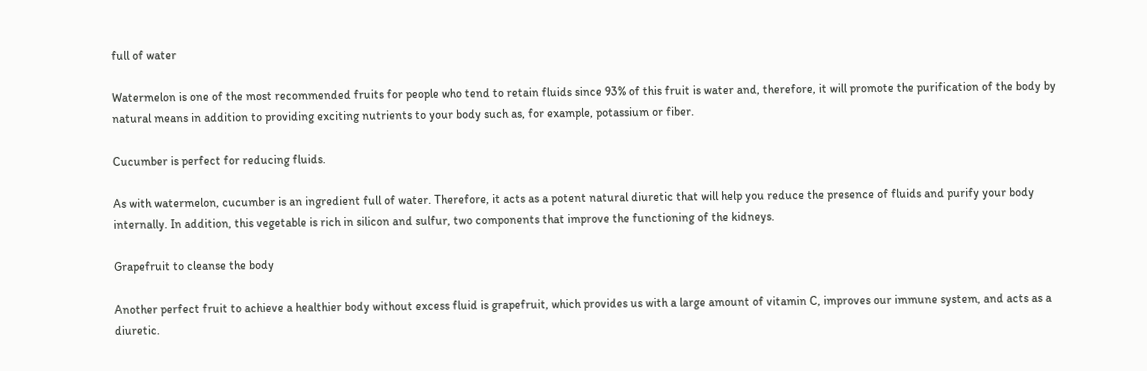full of water

Watermelon is one of the most recommended fruits for people who tend to retain fluids since 93% of this fruit is water and, therefore, it will promote the purification of the body by natural means in addition to providing exciting nutrients to your body such as, for example, potassium or fiber.

Cucumber is perfect for reducing fluids.

As with watermelon, cucumber is an ingredient full of water. Therefore, it acts as a potent natural diuretic that will help you reduce the presence of fluids and purify your body internally. In addition, this vegetable is rich in silicon and sulfur, two components that improve the functioning of the kidneys.

Grapefruit to cleanse the body

Another perfect fruit to achieve a healthier body without excess fluid is grapefruit, which provides us with a large amount of vitamin C, improves our immune system, and acts as a diuretic.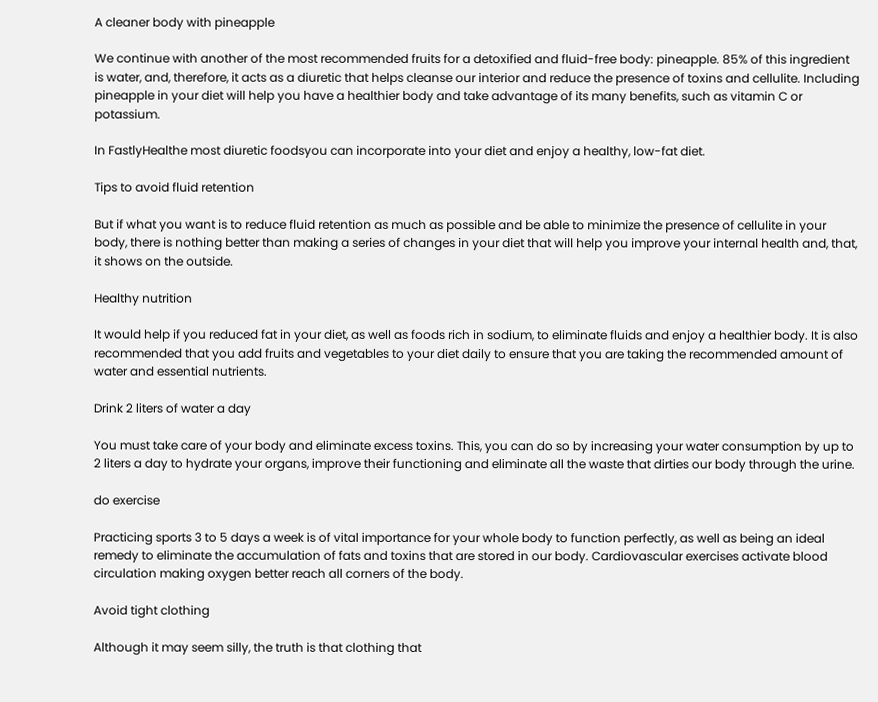A cleaner body with pineapple

We continue with another of the most recommended fruits for a detoxified and fluid-free body: pineapple. 85% of this ingredient is water, and, therefore, it acts as a diuretic that helps cleanse our interior and reduce the presence of toxins and cellulite. Including pineapple in your diet will help you have a healthier body and take advantage of its many benefits, such as vitamin C or potassium.

In FastlyHealthe most diuretic foodsyou can incorporate into your diet and enjoy a healthy, low-fat diet.

Tips to avoid fluid retention

But if what you want is to reduce fluid retention as much as possible and be able to minimize the presence of cellulite in your body, there is nothing better than making a series of changes in your diet that will help you improve your internal health and, that, it shows on the outside.

Healthy nutrition

It would help if you reduced fat in your diet, as well as foods rich in sodium, to eliminate fluids and enjoy a healthier body. It is also recommended that you add fruits and vegetables to your diet daily to ensure that you are taking the recommended amount of water and essential nutrients.

Drink 2 liters of water a day

You must take care of your body and eliminate excess toxins. This, you can do so by increasing your water consumption by up to 2 liters a day to hydrate your organs, improve their functioning and eliminate all the waste that dirties our body through the urine.

do exercise

Practicing sports 3 to 5 days a week is of vital importance for your whole body to function perfectly, as well as being an ideal remedy to eliminate the accumulation of fats and toxins that are stored in our body. Cardiovascular exercises activate blood circulation making oxygen better reach all corners of the body.

Avoid tight clothing

Although it may seem silly, the truth is that clothing that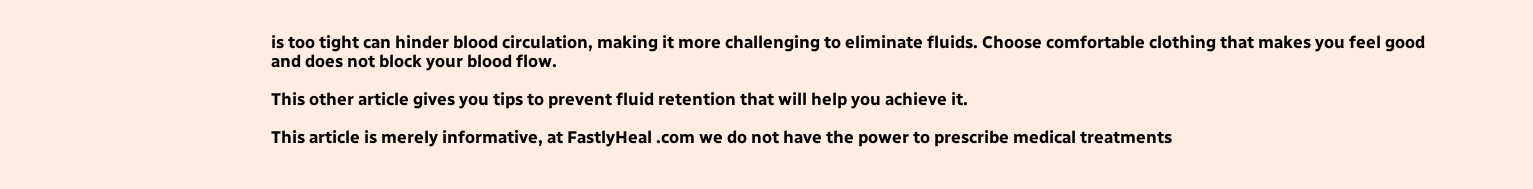is too tight can hinder blood circulation, making it more challenging to eliminate fluids. Choose comfortable clothing that makes you feel good and does not block your blood flow.

This other article gives you tips to prevent fluid retention that will help you achieve it.

This article is merely informative, at FastlyHeal .com we do not have the power to prescribe medical treatments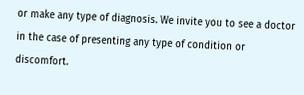or make any type of diagnosis. We invite you to see a doctor in the case of presenting any type of condition or discomfort.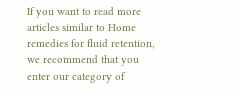If you want to read more articles similar to Home remedies for fluid retention, we recommend that you enter our category of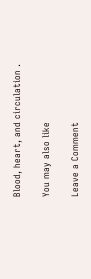Blood, heart, and circulation .

You may also like

Leave a Comment